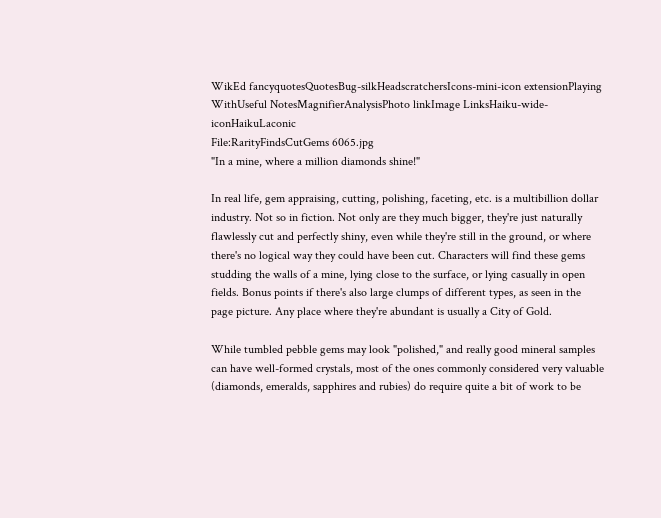WikEd fancyquotesQuotesBug-silkHeadscratchersIcons-mini-icon extensionPlaying WithUseful NotesMagnifierAnalysisPhoto linkImage LinksHaiku-wide-iconHaikuLaconic
File:RarityFindsCutGems 6065.jpg
"In a mine, where a million diamonds shine!"

In real life, gem appraising, cutting, polishing, faceting, etc. is a multibillion dollar industry. Not so in fiction. Not only are they much bigger, they're just naturally flawlessly cut and perfectly shiny, even while they're still in the ground, or where there's no logical way they could have been cut. Characters will find these gems studding the walls of a mine, lying close to the surface, or lying casually in open fields. Bonus points if there's also large clumps of different types, as seen in the page picture. Any place where they're abundant is usually a City of Gold.

While tumbled pebble gems may look "polished," and really good mineral samples can have well-formed crystals, most of the ones commonly considered very valuable (diamonds, emeralds, sapphires and rubies) do require quite a bit of work to be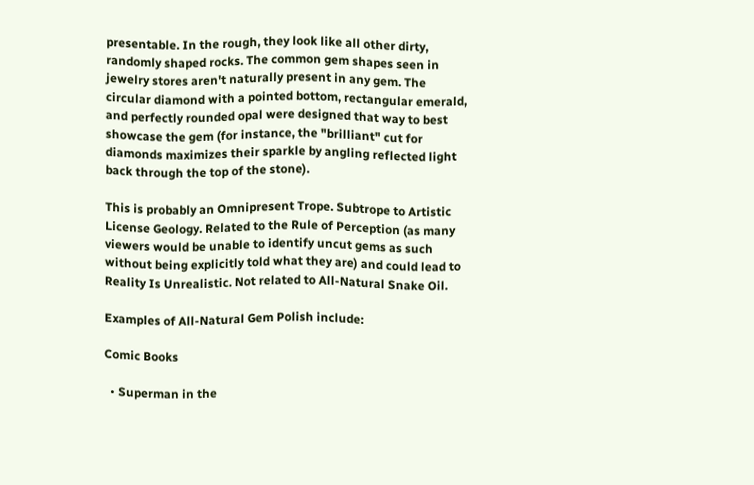presentable. In the rough, they look like all other dirty, randomly shaped rocks. The common gem shapes seen in jewelry stores aren't naturally present in any gem. The circular diamond with a pointed bottom, rectangular emerald, and perfectly rounded opal were designed that way to best showcase the gem (for instance, the "brilliant" cut for diamonds maximizes their sparkle by angling reflected light back through the top of the stone).

This is probably an Omnipresent Trope. Subtrope to Artistic License Geology. Related to the Rule of Perception (as many viewers would be unable to identify uncut gems as such without being explicitly told what they are) and could lead to Reality Is Unrealistic. Not related to All-Natural Snake Oil.

Examples of All-Natural Gem Polish include:

Comic Books

  • Superman in the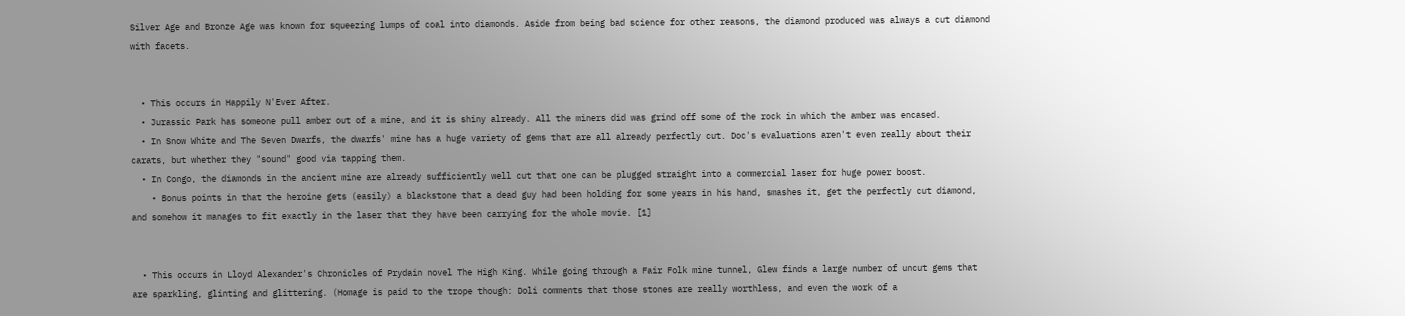Silver Age and Bronze Age was known for squeezing lumps of coal into diamonds. Aside from being bad science for other reasons, the diamond produced was always a cut diamond with facets.


  • This occurs in Happily N'Ever After.
  • Jurassic Park has someone pull amber out of a mine, and it is shiny already. All the miners did was grind off some of the rock in which the amber was encased.
  • In Snow White and The Seven Dwarfs, the dwarfs' mine has a huge variety of gems that are all already perfectly cut. Doc's evaluations aren't even really about their carats, but whether they "sound" good via tapping them.
  • In Congo, the diamonds in the ancient mine are already sufficiently well cut that one can be plugged straight into a commercial laser for huge power boost.
    • Bonus points in that the heroine gets (easily) a blackstone that a dead guy had been holding for some years in his hand, smashes it, get the perfectly cut diamond, and somehow it manages to fit exactly in the laser that they have been carrying for the whole movie. [1]


  • This occurs in Lloyd Alexander's Chronicles of Prydain novel The High King. While going through a Fair Folk mine tunnel, Glew finds a large number of uncut gems that are sparkling, glinting and glittering. (Homage is paid to the trope though: Doli comments that those stones are really worthless, and even the work of a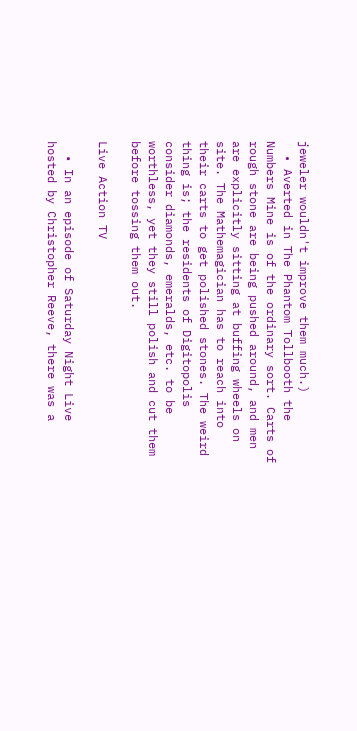jeweler wouldn't improve them much.)
  • Averted in The Phantom Tollbooth the Numbers Mine is of the ordinary sort. Carts of rough stone are being pushed around, and men are explicitly sitting at buffing wheels on site. The Mathemagician has to reach into their carts to get polished stones. The weird thing is; the residents of Digitopolis consider diamonds, emeralds, etc. to be worthless, yet they still polish and cut them before tossing them out.

Live Action TV

  • In an episode of Saturday Night Live hosted by Christopher Reeve, there was a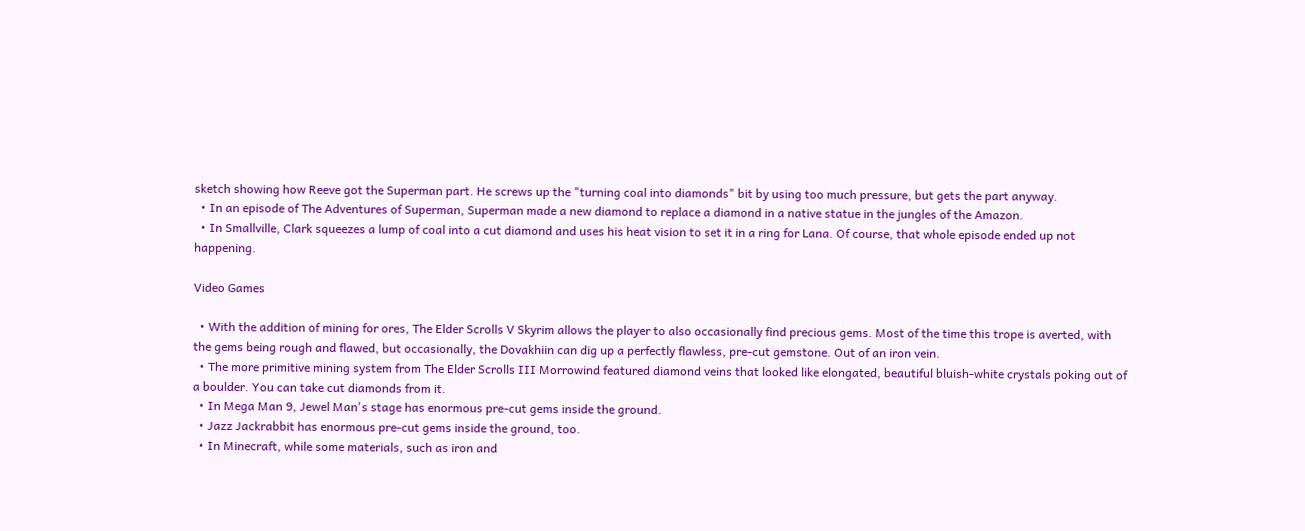sketch showing how Reeve got the Superman part. He screws up the "turning coal into diamonds" bit by using too much pressure, but gets the part anyway.
  • In an episode of The Adventures of Superman, Superman made a new diamond to replace a diamond in a native statue in the jungles of the Amazon.
  • In Smallville, Clark squeezes a lump of coal into a cut diamond and uses his heat vision to set it in a ring for Lana. Of course, that whole episode ended up not happening.

Video Games

  • With the addition of mining for ores, The Elder Scrolls V Skyrim allows the player to also occasionally find precious gems. Most of the time this trope is averted, with the gems being rough and flawed, but occasionally, the Dovakhiin can dig up a perfectly flawless, pre-cut gemstone. Out of an iron vein.
  • The more primitive mining system from The Elder Scrolls III Morrowind featured diamond veins that looked like elongated, beautiful bluish-white crystals poking out of a boulder. You can take cut diamonds from it.
  • In Mega Man 9, Jewel Man's stage has enormous pre-cut gems inside the ground.
  • Jazz Jackrabbit has enormous pre-cut gems inside the ground, too.
  • In Minecraft, while some materials, such as iron and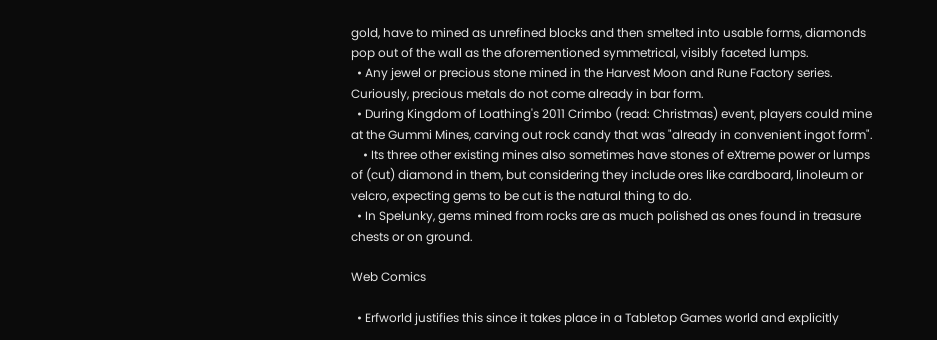gold, have to mined as unrefined blocks and then smelted into usable forms, diamonds pop out of the wall as the aforementioned symmetrical, visibly faceted lumps.
  • Any jewel or precious stone mined in the Harvest Moon and Rune Factory series. Curiously, precious metals do not come already in bar form.
  • During Kingdom of Loathing's 2011 Crimbo (read: Christmas) event, players could mine at the Gummi Mines, carving out rock candy that was "already in convenient ingot form".
    • Its three other existing mines also sometimes have stones of eXtreme power or lumps of (cut) diamond in them, but considering they include ores like cardboard, linoleum or velcro, expecting gems to be cut is the natural thing to do.
  • In Spelunky, gems mined from rocks are as much polished as ones found in treasure chests or on ground.

Web Comics

  • Erfworld justifies this since it takes place in a Tabletop Games world and explicitly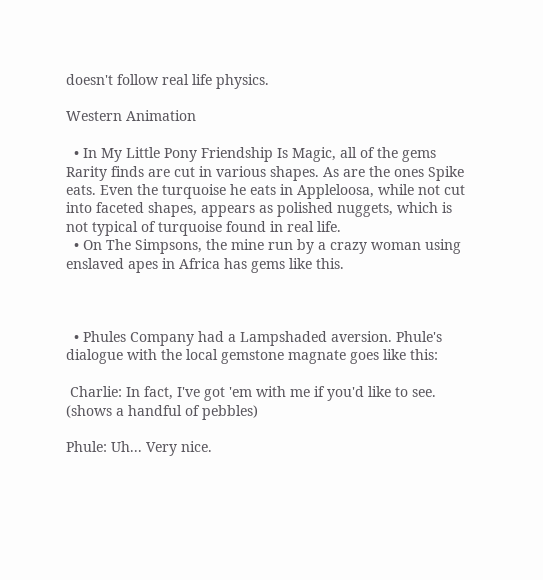doesn't follow real life physics.

Western Animation

  • In My Little Pony Friendship Is Magic, all of the gems Rarity finds are cut in various shapes. As are the ones Spike eats. Even the turquoise he eats in Appleloosa, while not cut into faceted shapes, appears as polished nuggets, which is not typical of turquoise found in real life.
  • On The Simpsons, the mine run by a crazy woman using enslaved apes in Africa has gems like this.



  • Phules Company had a Lampshaded aversion. Phule's dialogue with the local gemstone magnate goes like this:

 Charlie: In fact, I've got 'em with me if you'd like to see. (shows a handful of pebbles)

Phule: Uh... Very nice.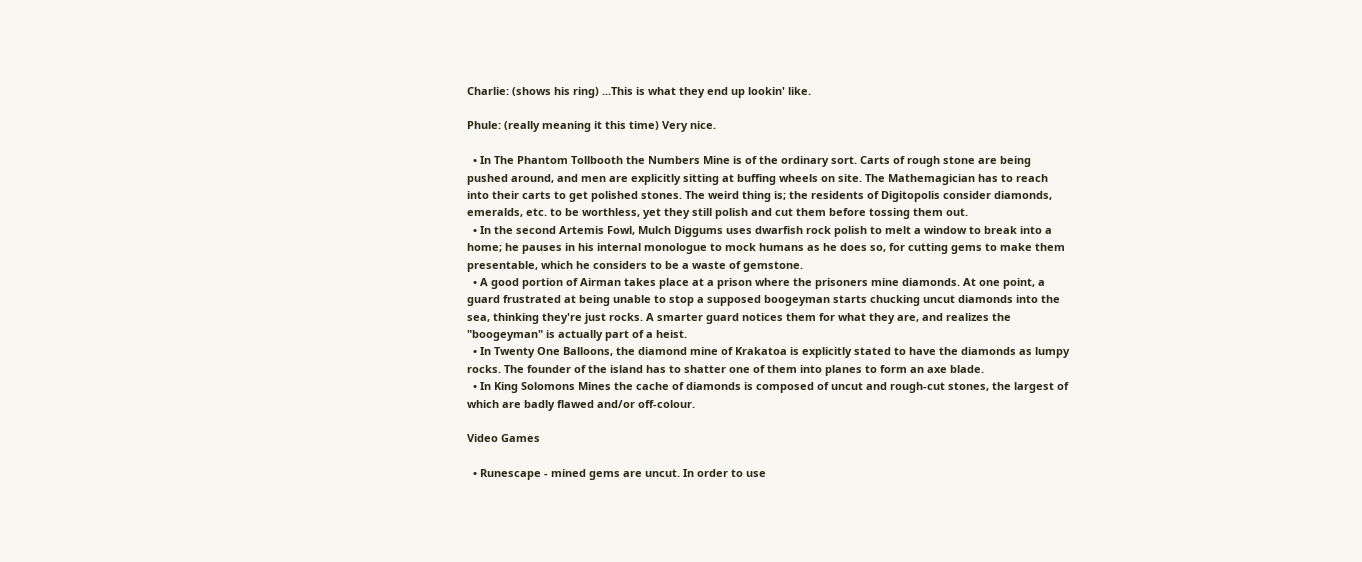Charlie: (shows his ring) ...This is what they end up lookin' like.

Phule: (really meaning it this time) Very nice.

  • In The Phantom Tollbooth the Numbers Mine is of the ordinary sort. Carts of rough stone are being pushed around, and men are explicitly sitting at buffing wheels on site. The Mathemagician has to reach into their carts to get polished stones. The weird thing is; the residents of Digitopolis consider diamonds, emeralds, etc. to be worthless, yet they still polish and cut them before tossing them out.
  • In the second Artemis Fowl, Mulch Diggums uses dwarfish rock polish to melt a window to break into a home; he pauses in his internal monologue to mock humans as he does so, for cutting gems to make them presentable, which he considers to be a waste of gemstone.
  • A good portion of Airman takes place at a prison where the prisoners mine diamonds. At one point, a guard frustrated at being unable to stop a supposed boogeyman starts chucking uncut diamonds into the sea, thinking they're just rocks. A smarter guard notices them for what they are, and realizes the "boogeyman" is actually part of a heist.
  • In Twenty One Balloons, the diamond mine of Krakatoa is explicitly stated to have the diamonds as lumpy rocks. The founder of the island has to shatter one of them into planes to form an axe blade.
  • In King Solomons Mines the cache of diamonds is composed of uncut and rough-cut stones, the largest of which are badly flawed and/or off-colour.

Video Games

  • Runescape - mined gems are uncut. In order to use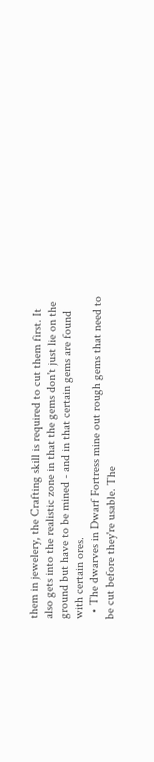them in jewelery, the Crafting skill is required to cut them first. It also gets into the realistic zone in that the gems don't just lie on the ground but have to be mined - and in that certain gems are found with certain ores.
  • The dwarves in Dwarf Fortress mine out rough gems that need to be cut before they're usable. The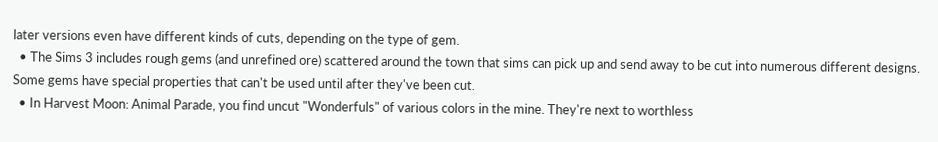later versions even have different kinds of cuts, depending on the type of gem.
  • The Sims 3 includes rough gems (and unrefined ore) scattered around the town that sims can pick up and send away to be cut into numerous different designs. Some gems have special properties that can't be used until after they've been cut.
  • In Harvest Moon: Animal Parade, you find uncut "Wonderfuls" of various colors in the mine. They're next to worthless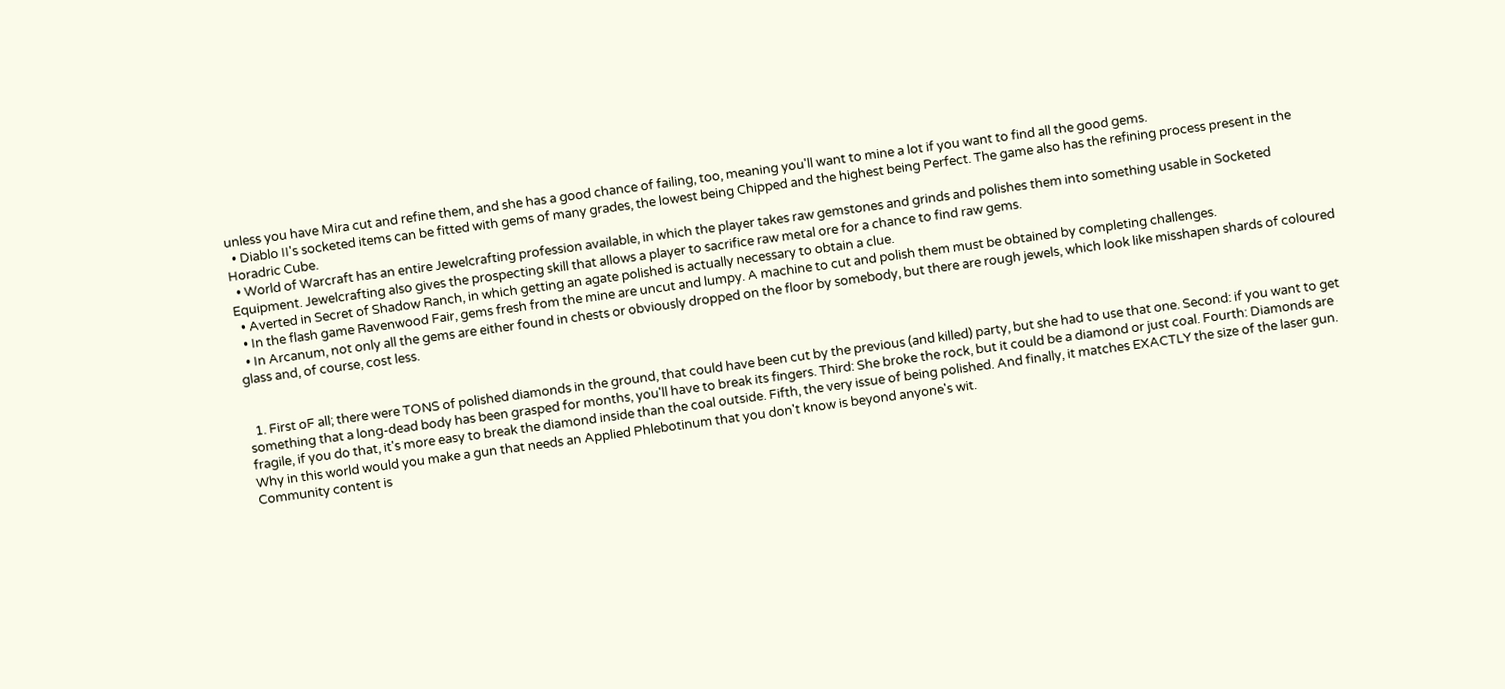unless you have Mira cut and refine them, and she has a good chance of failing, too, meaning you'll want to mine a lot if you want to find all the good gems.
  • Diablo II's socketed items can be fitted with gems of many grades, the lowest being Chipped and the highest being Perfect. The game also has the refining process present in the Horadric Cube.
  • World of Warcraft has an entire Jewelcrafting profession available, in which the player takes raw gemstones and grinds and polishes them into something usable in Socketed Equipment. Jewelcrafting also gives the prospecting skill that allows a player to sacrifice raw metal ore for a chance to find raw gems.
  • Averted in Secret of Shadow Ranch, in which getting an agate polished is actually necessary to obtain a clue.
  • In the flash game Ravenwood Fair, gems fresh from the mine are uncut and lumpy. A machine to cut and polish them must be obtained by completing challenges.
  • In Arcanum, not only all the gems are either found in chests or obviously dropped on the floor by somebody, but there are rough jewels, which look like misshapen shards of coloured glass and, of course, cost less.


  1. First oF all; there were TONS of polished diamonds in the ground, that could have been cut by the previous (and killed) party, but she had to use that one. Second: if you want to get something that a long-dead body has been grasped for months, you'll have to break its fingers. Third: She broke the rock, but it could be a diamond or just coal. Fourth: Diamonds are fragile, if you do that, it's more easy to break the diamond inside than the coal outside. Fifth, the very issue of being polished. And finally, it matches EXACTLY the size of the laser gun. Why in this world would you make a gun that needs an Applied Phlebotinum that you don't know is beyond anyone's wit.
Community content is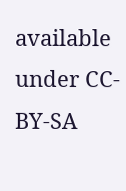available under CC-BY-SA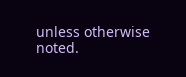unless otherwise noted.